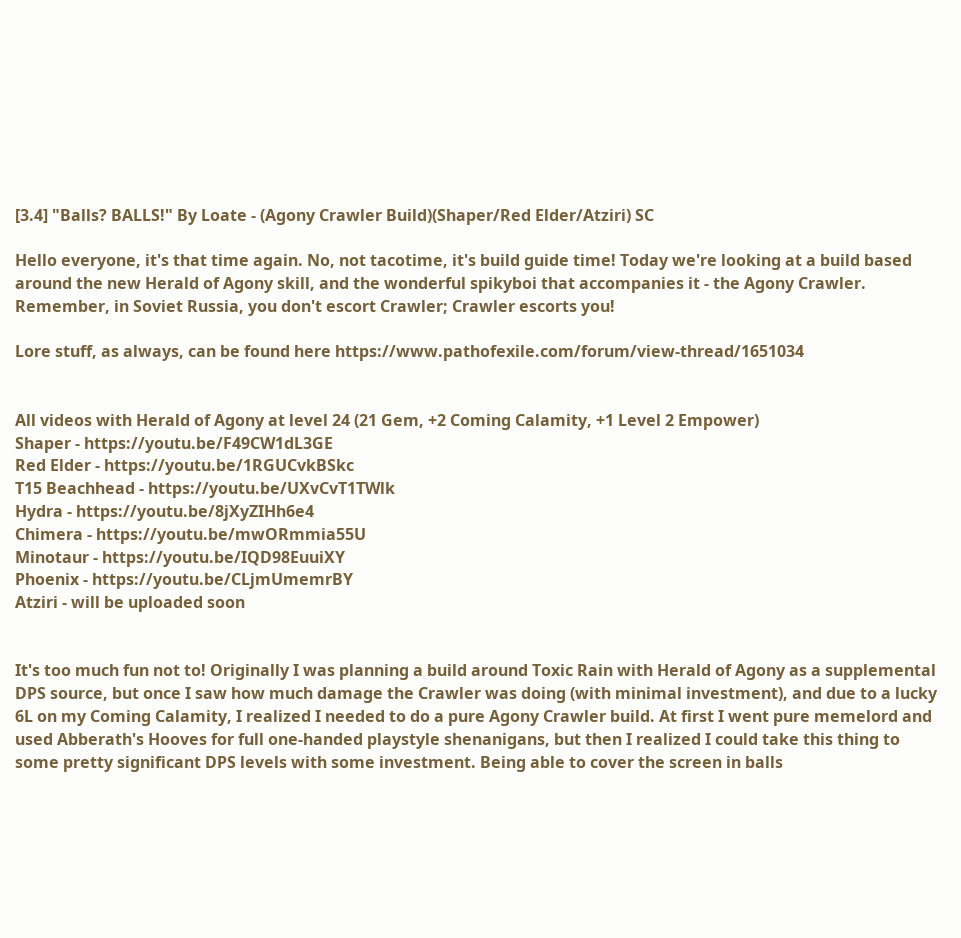[3.4] "Balls? BALLS!" By Loate - (Agony Crawler Build)(Shaper/Red Elder/Atziri) SC

Hello everyone, it's that time again. No, not tacotime, it's build guide time! Today we're looking at a build based around the new Herald of Agony skill, and the wonderful spikyboi that accompanies it - the Agony Crawler. Remember, in Soviet Russia, you don't escort Crawler; Crawler escorts you!

Lore stuff, as always, can be found here https://www.pathofexile.com/forum/view-thread/1651034


All videos with Herald of Agony at level 24 (21 Gem, +2 Coming Calamity, +1 Level 2 Empower)
Shaper - https://youtu.be/F49CW1dL3GE
Red Elder - https://youtu.be/1RGUCvkBSkc
T15 Beachhead - https://youtu.be/UXvCvT1TWlk
Hydra - https://youtu.be/8jXyZIHh6e4
Chimera - https://youtu.be/mwORmmia55U
Minotaur - https://youtu.be/IQD98EuuiXY
Phoenix - https://youtu.be/CLjmUmemrBY
Atziri - will be uploaded soon


It's too much fun not to! Originally I was planning a build around Toxic Rain with Herald of Agony as a supplemental DPS source, but once I saw how much damage the Crawler was doing (with minimal investment), and due to a lucky 6L on my Coming Calamity, I realized I needed to do a pure Agony Crawler build. At first I went pure memelord and used Abberath's Hooves for full one-handed playstyle shenanigans, but then I realized I could take this thing to some pretty significant DPS levels with some investment. Being able to cover the screen in balls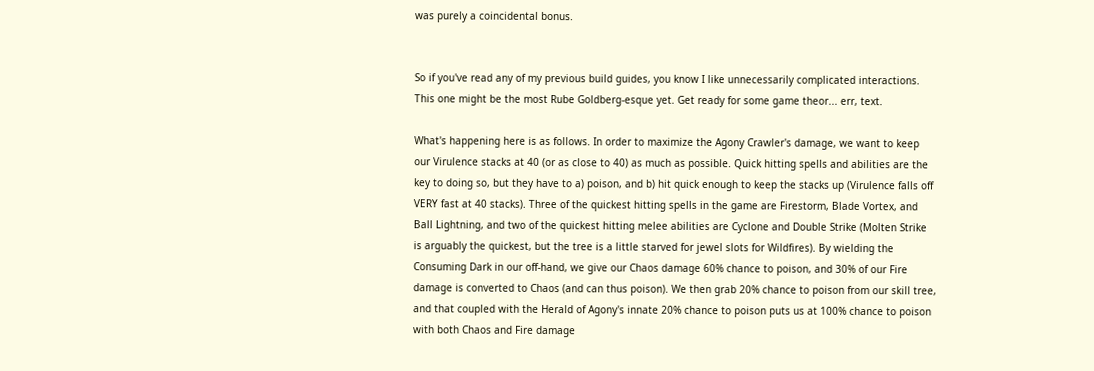was purely a coincidental bonus.


So if you've read any of my previous build guides, you know I like unnecessarily complicated interactions. This one might be the most Rube Goldberg-esque yet. Get ready for some game theor... err, text.

What's happening here is as follows. In order to maximize the Agony Crawler's damage, we want to keep our Virulence stacks at 40 (or as close to 40) as much as possible. Quick hitting spells and abilities are the key to doing so, but they have to a) poison, and b) hit quick enough to keep the stacks up (Virulence falls off VERY fast at 40 stacks). Three of the quickest hitting spells in the game are Firestorm, Blade Vortex, and Ball Lightning, and two of the quickest hitting melee abilities are Cyclone and Double Strike (Molten Strike is arguably the quickest, but the tree is a little starved for jewel slots for Wildfires). By wielding the Consuming Dark in our off-hand, we give our Chaos damage 60% chance to poison, and 30% of our Fire damage is converted to Chaos (and can thus poison). We then grab 20% chance to poison from our skill tree, and that coupled with the Herald of Agony's innate 20% chance to poison puts us at 100% chance to poison with both Chaos and Fire damage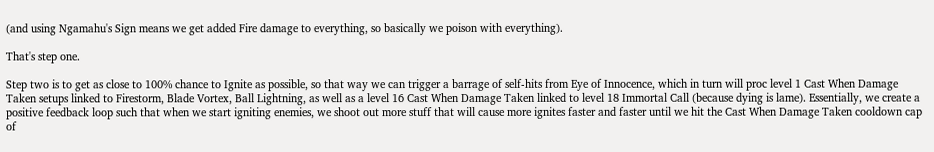(and using Ngamahu's Sign means we get added Fire damage to everything, so basically we poison with everything).

That's step one.

Step two is to get as close to 100% chance to Ignite as possible, so that way we can trigger a barrage of self-hits from Eye of Innocence, which in turn will proc level 1 Cast When Damage Taken setups linked to Firestorm, Blade Vortex, Ball Lightning, as well as a level 16 Cast When Damage Taken linked to level 18 Immortal Call (because dying is lame). Essentially, we create a positive feedback loop such that when we start igniting enemies, we shoot out more stuff that will cause more ignites faster and faster until we hit the Cast When Damage Taken cooldown cap of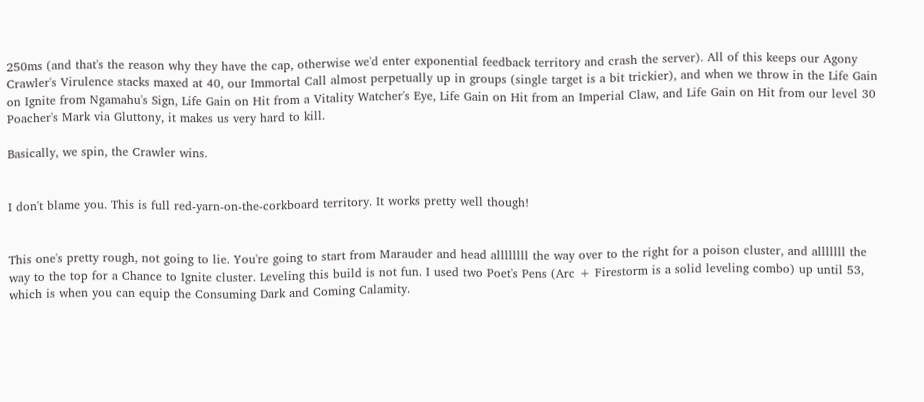250ms (and that's the reason why they have the cap, otherwise we'd enter exponential feedback territory and crash the server). All of this keeps our Agony Crawler's Virulence stacks maxed at 40, our Immortal Call almost perpetually up in groups (single target is a bit trickier), and when we throw in the Life Gain on Ignite from Ngamahu's Sign, Life Gain on Hit from a Vitality Watcher's Eye, Life Gain on Hit from an Imperial Claw, and Life Gain on Hit from our level 30 Poacher's Mark via Gluttony, it makes us very hard to kill.

Basically, we spin, the Crawler wins.


I don't blame you. This is full red-yarn-on-the-corkboard territory. It works pretty well though!


This one's pretty rough, not going to lie. You're going to start from Marauder and head allllllll the way over to the right for a poison cluster, and alllllll the way to the top for a Chance to Ignite cluster. Leveling this build is not fun. I used two Poet's Pens (Arc + Firestorm is a solid leveling combo) up until 53, which is when you can equip the Consuming Dark and Coming Calamity.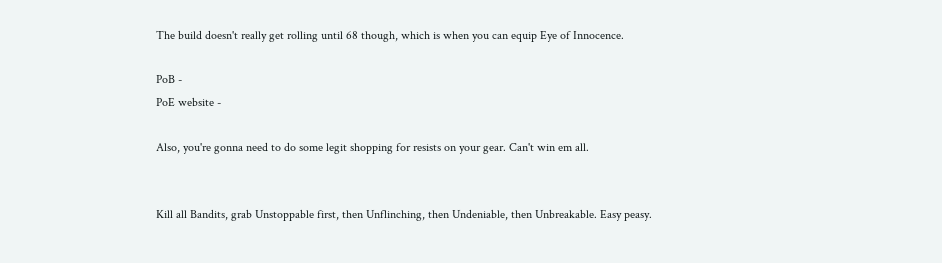The build doesn't really get rolling until 68 though, which is when you can equip Eye of Innocence.

PoB -
PoE website -

Also, you're gonna need to do some legit shopping for resists on your gear. Can't win em all.


Kill all Bandits, grab Unstoppable first, then Unflinching, then Undeniable, then Unbreakable. Easy peasy.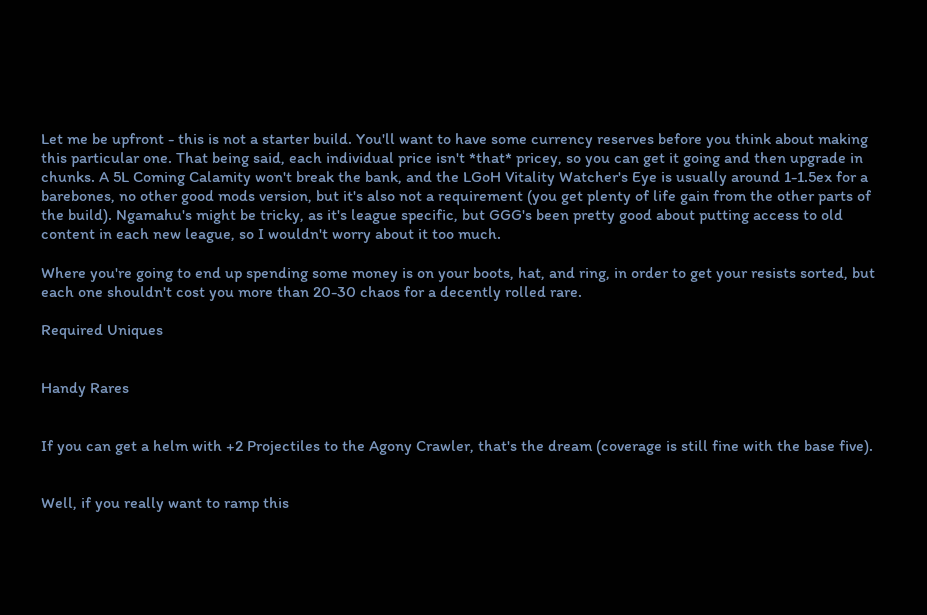Let me be upfront - this is not a starter build. You'll want to have some currency reserves before you think about making this particular one. That being said, each individual price isn't *that* pricey, so you can get it going and then upgrade in chunks. A 5L Coming Calamity won't break the bank, and the LGoH Vitality Watcher's Eye is usually around 1-1.5ex for a barebones, no other good mods version, but it's also not a requirement (you get plenty of life gain from the other parts of the build). Ngamahu's might be tricky, as it's league specific, but GGG's been pretty good about putting access to old content in each new league, so I wouldn't worry about it too much.

Where you're going to end up spending some money is on your boots, hat, and ring, in order to get your resists sorted, but each one shouldn't cost you more than 20-30 chaos for a decently rolled rare.

Required Uniques


Handy Rares


If you can get a helm with +2 Projectiles to the Agony Crawler, that's the dream (coverage is still fine with the base five).


Well, if you really want to ramp this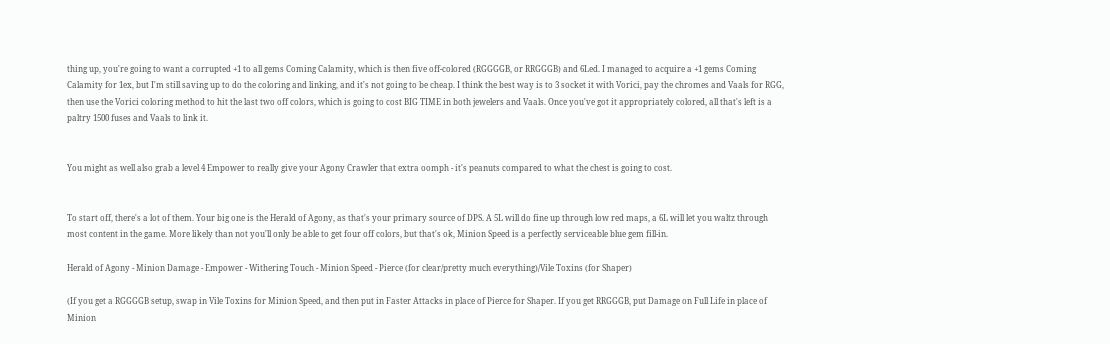thing up, you're going to want a corrupted +1 to all gems Coming Calamity, which is then five off-colored (RGGGGB, or RRGGGB) and 6Led. I managed to acquire a +1 gems Coming Calamity for 1ex, but I'm still saving up to do the coloring and linking, and it's not going to be cheap. I think the best way is to 3 socket it with Vorici, pay the chromes and Vaals for RGG, then use the Vorici coloring method to hit the last two off colors, which is going to cost BIG TIME in both jewelers and Vaals. Once you've got it appropriately colored, all that's left is a paltry 1500 fuses and Vaals to link it.


You might as well also grab a level 4 Empower to really give your Agony Crawler that extra oomph - it's peanuts compared to what the chest is going to cost.


To start off, there's a lot of them. Your big one is the Herald of Agony, as that's your primary source of DPS. A 5L will do fine up through low red maps, a 6L will let you waltz through most content in the game. More likely than not you'll only be able to get four off colors, but that's ok, Minion Speed is a perfectly serviceable blue gem fill-in.

Herald of Agony - Minion Damage - Empower - Withering Touch - Minion Speed - Pierce (for clear/pretty much everything)/Vile Toxins (for Shaper)

(If you get a RGGGGB setup, swap in Vile Toxins for Minion Speed, and then put in Faster Attacks in place of Pierce for Shaper. If you get RRGGGB, put Damage on Full Life in place of Minion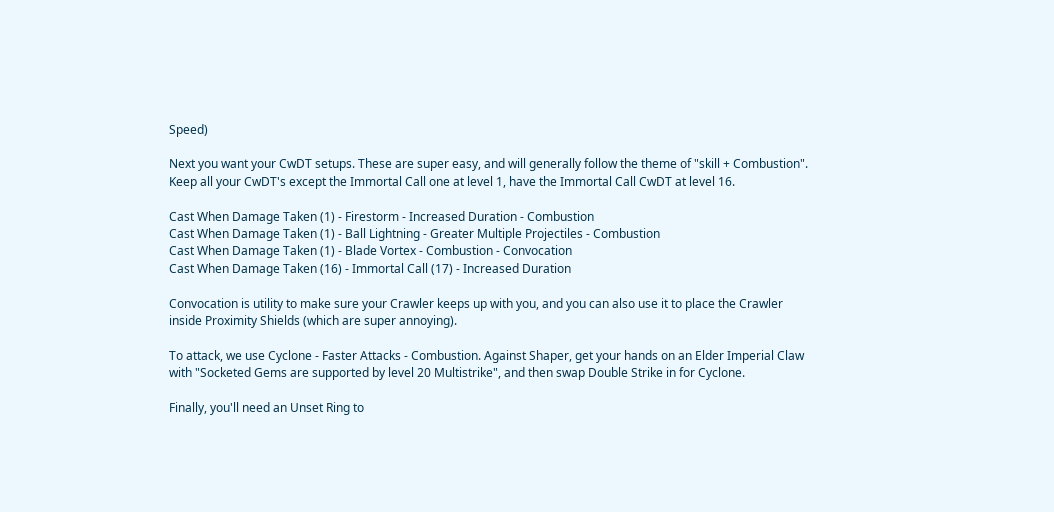Speed)

Next you want your CwDT setups. These are super easy, and will generally follow the theme of "skill + Combustion". Keep all your CwDT's except the Immortal Call one at level 1, have the Immortal Call CwDT at level 16.

Cast When Damage Taken (1) - Firestorm - Increased Duration - Combustion
Cast When Damage Taken (1) - Ball Lightning - Greater Multiple Projectiles - Combustion
Cast When Damage Taken (1) - Blade Vortex - Combustion - Convocation
Cast When Damage Taken (16) - Immortal Call (17) - Increased Duration

Convocation is utility to make sure your Crawler keeps up with you, and you can also use it to place the Crawler inside Proximity Shields (which are super annoying).

To attack, we use Cyclone - Faster Attacks - Combustion. Against Shaper, get your hands on an Elder Imperial Claw with "Socketed Gems are supported by level 20 Multistrike", and then swap Double Strike in for Cyclone.

Finally, you'll need an Unset Ring to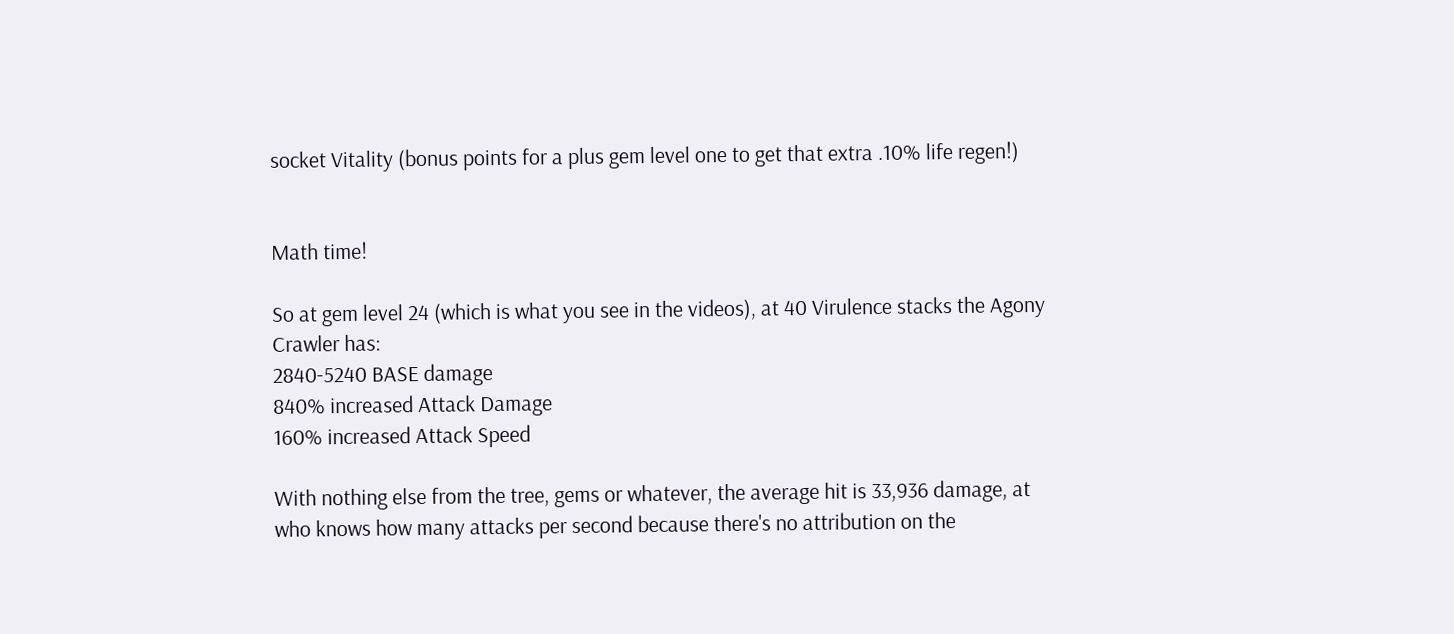socket Vitality (bonus points for a plus gem level one to get that extra .10% life regen!)


Math time!

So at gem level 24 (which is what you see in the videos), at 40 Virulence stacks the Agony Crawler has:
2840-5240 BASE damage
840% increased Attack Damage
160% increased Attack Speed

With nothing else from the tree, gems or whatever, the average hit is 33,936 damage, at who knows how many attacks per second because there's no attribution on the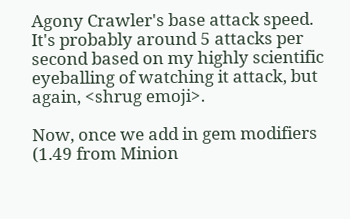Agony Crawler's base attack speed. It's probably around 5 attacks per second based on my highly scientific eyeballing of watching it attack, but again, <shrug emoji>.

Now, once we add in gem modifiers (1.49 from Minion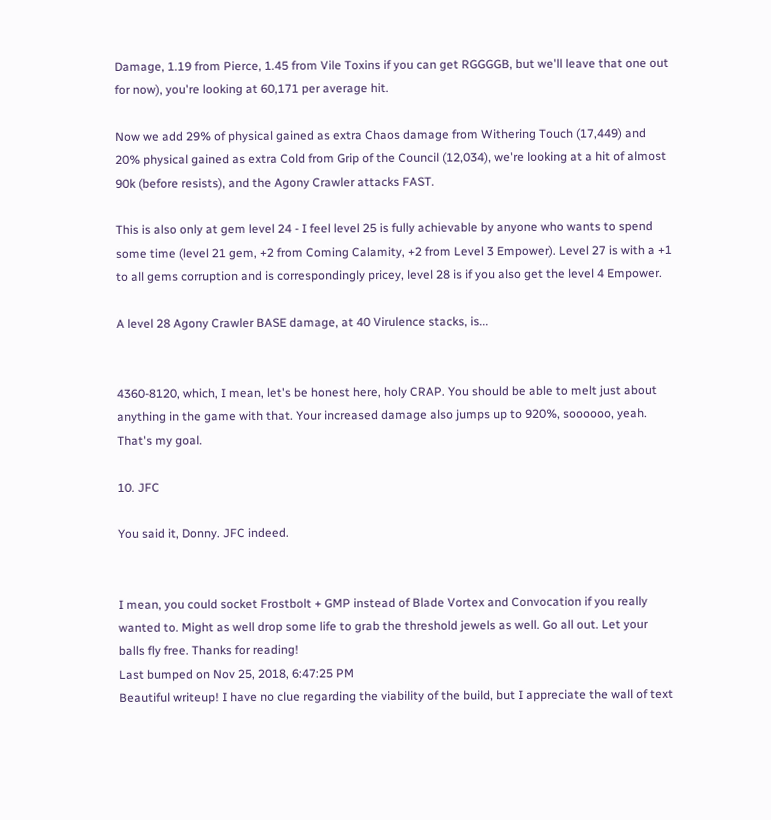Damage, 1.19 from Pierce, 1.45 from Vile Toxins if you can get RGGGGB, but we'll leave that one out for now), you're looking at 60,171 per average hit.

Now we add 29% of physical gained as extra Chaos damage from Withering Touch (17,449) and 20% physical gained as extra Cold from Grip of the Council (12,034), we're looking at a hit of almost 90k (before resists), and the Agony Crawler attacks FAST.

This is also only at gem level 24 - I feel level 25 is fully achievable by anyone who wants to spend some time (level 21 gem, +2 from Coming Calamity, +2 from Level 3 Empower). Level 27 is with a +1 to all gems corruption and is correspondingly pricey, level 28 is if you also get the level 4 Empower.

A level 28 Agony Crawler BASE damage, at 40 Virulence stacks, is...


4360-8120, which, I mean, let's be honest here, holy CRAP. You should be able to melt just about anything in the game with that. Your increased damage also jumps up to 920%, soooooo, yeah. That's my goal.

10. JFC

You said it, Donny. JFC indeed.


I mean, you could socket Frostbolt + GMP instead of Blade Vortex and Convocation if you really wanted to. Might as well drop some life to grab the threshold jewels as well. Go all out. Let your balls fly free. Thanks for reading!
Last bumped on Nov 25, 2018, 6:47:25 PM
Beautiful writeup! I have no clue regarding the viability of the build, but I appreciate the wall of text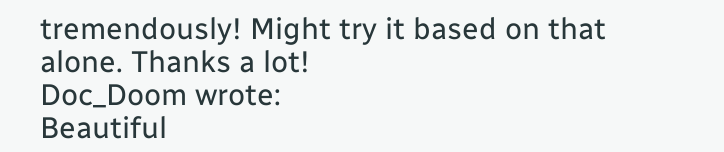tremendously! Might try it based on that alone. Thanks a lot!
Doc_Doom wrote:
Beautiful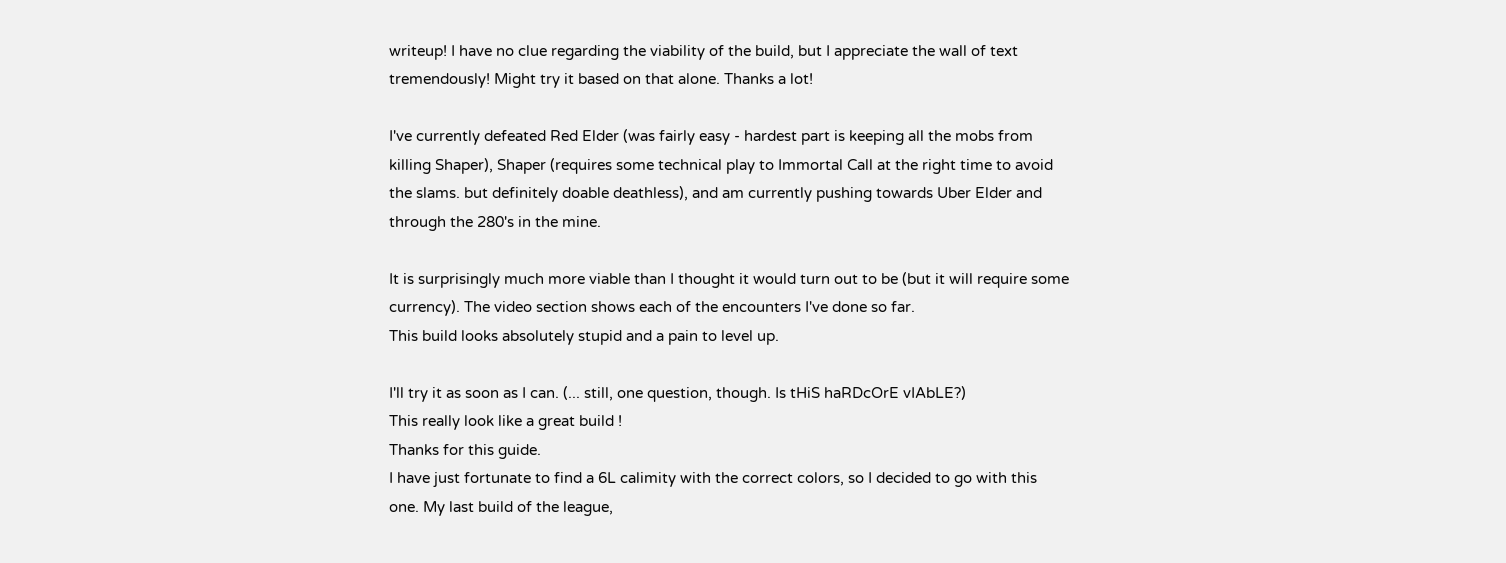writeup! I have no clue regarding the viability of the build, but I appreciate the wall of text tremendously! Might try it based on that alone. Thanks a lot!

I've currently defeated Red Elder (was fairly easy - hardest part is keeping all the mobs from killing Shaper), Shaper (requires some technical play to Immortal Call at the right time to avoid the slams. but definitely doable deathless), and am currently pushing towards Uber Elder and through the 280's in the mine.

It is surprisingly much more viable than I thought it would turn out to be (but it will require some currency). The video section shows each of the encounters I've done so far.
This build looks absolutely stupid and a pain to level up.

I'll try it as soon as I can. (... still, one question, though. Is tHiS haRDcOrE vIAbLE?)
This really look like a great build !
Thanks for this guide.
I have just fortunate to find a 6L calimity with the correct colors, so I decided to go with this one. My last build of the league,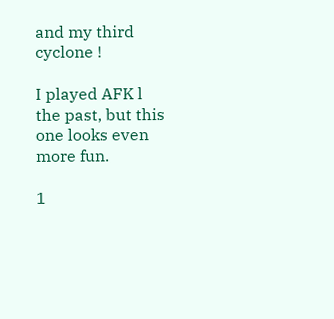and my third cyclone !

I played AFK l the past, but this one looks even more fun.

1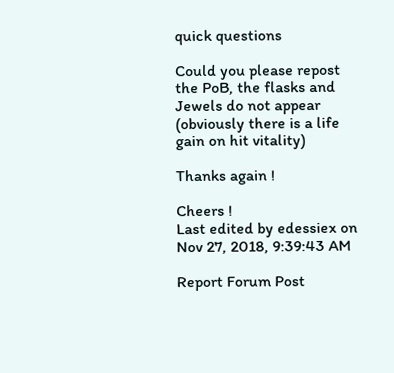quick questions

Could you please repost the PoB, the flasks and Jewels do not appear (obviously there is a life gain on hit vitality)

Thanks again !

Cheers !
Last edited by edessiex on Nov 27, 2018, 9:39:43 AM

Report Forum Post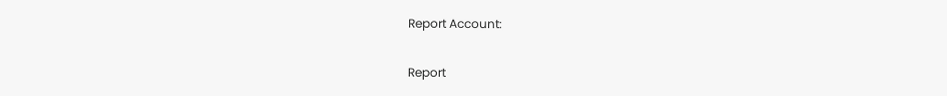Report Account:

Report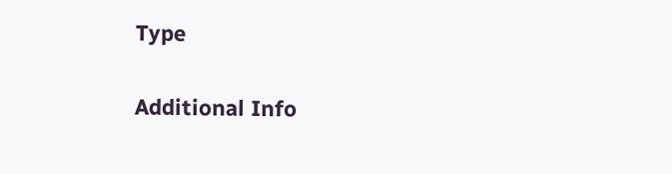Type

Additional Info